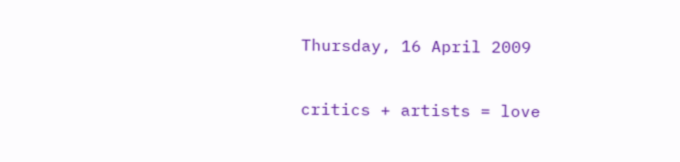Thursday, 16 April 2009

critics + artists = love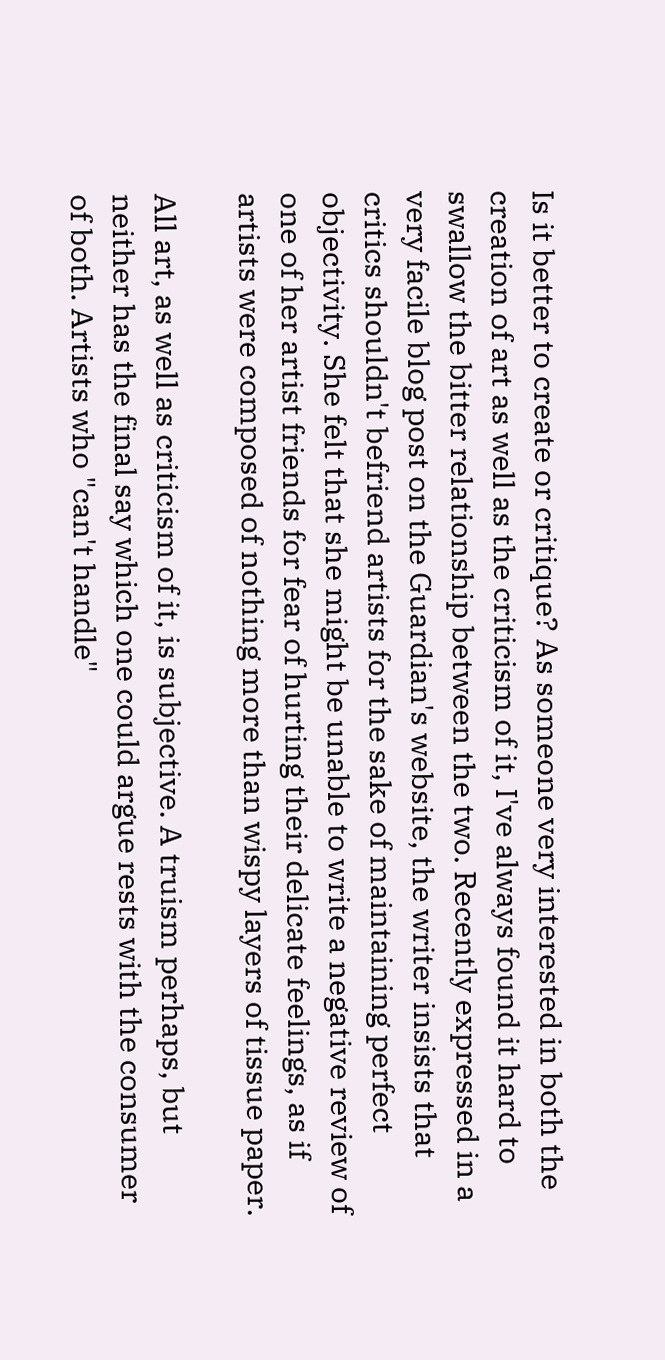Is it better to create or critique? As someone very interested in both the creation of art as well as the criticism of it, I've always found it hard to swallow the bitter relationship between the two. Recently expressed in a very facile blog post on the Guardian's website, the writer insists that critics shouldn't befriend artists for the sake of maintaining perfect objectivity. She felt that she might be unable to write a negative review of one of her artist friends for fear of hurting their delicate feelings, as if artists were composed of nothing more than wispy layers of tissue paper.

All art, as well as criticism of it, is subjective. A truism perhaps, but neither has the final say which one could argue rests with the consumer of both. Artists who "can't handle"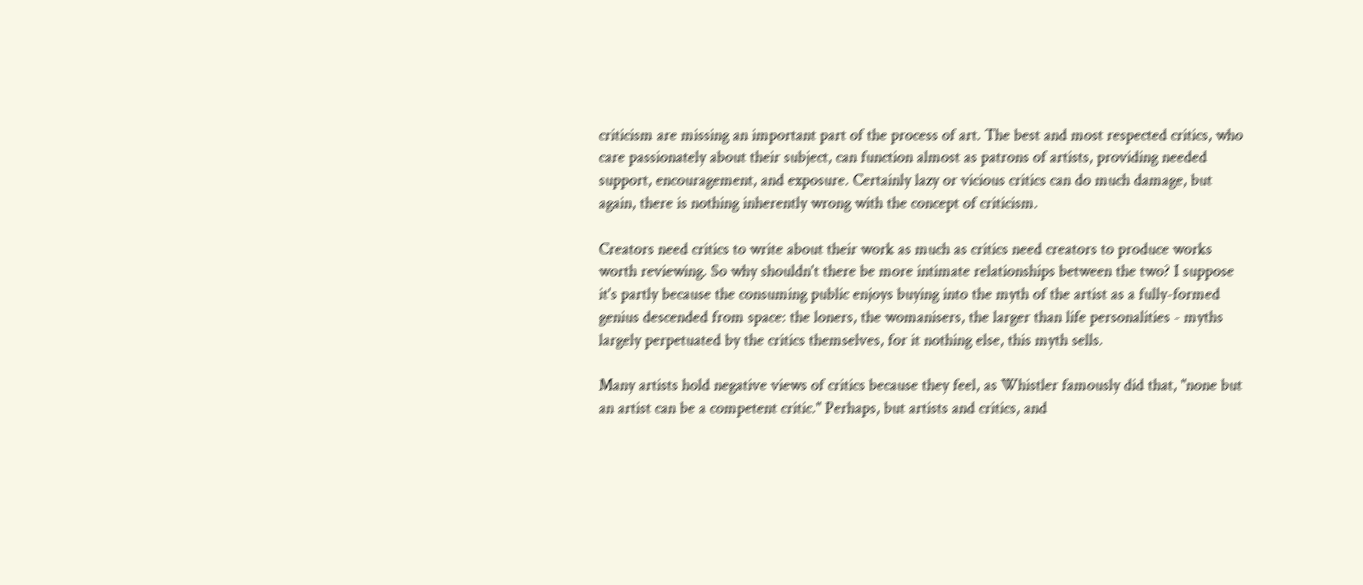criticism are missing an important part of the process of art. The best and most respected critics, who care passionately about their subject, can function almost as patrons of artists, providing needed support, encouragement, and exposure. Certainly lazy or vicious critics can do much damage, but again, there is nothing inherently wrong with the concept of criticism.

Creators need critics to write about their work as much as critics need creators to produce works worth reviewing. So why shouldn't there be more intimate relationships between the two? I suppose it's partly because the consuming public enjoys buying into the myth of the artist as a fully-formed genius descended from space: the loners, the womanisers, the larger than life personalities - myths largely perpetuated by the critics themselves, for it nothing else, this myth sells.

Many artists hold negative views of critics because they feel, as Whistler famously did that, "none but an artist can be a competent critic." Perhaps, but artists and critics, and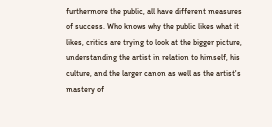furthermore the public, all have different measures of success. Who knows why the public likes what it likes, critics are trying to look at the bigger picture, understanding the artist in relation to himself, his culture, and the larger canon as well as the artist's mastery of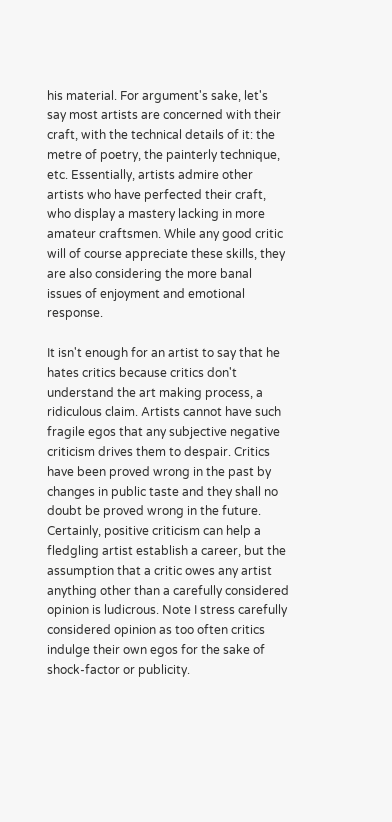his material. For argument's sake, let's say most artists are concerned with their craft, with the technical details of it: the metre of poetry, the painterly technique, etc. Essentially, artists admire other artists who have perfected their craft, who display a mastery lacking in more amateur craftsmen. While any good critic will of course appreciate these skills, they are also considering the more banal issues of enjoyment and emotional response.

It isn't enough for an artist to say that he hates critics because critics don't understand the art making process, a ridiculous claim. Artists cannot have such fragile egos that any subjective negative criticism drives them to despair. Critics have been proved wrong in the past by changes in public taste and they shall no doubt be proved wrong in the future. Certainly, positive criticism can help a fledgling artist establish a career, but the assumption that a critic owes any artist anything other than a carefully considered opinion is ludicrous. Note I stress carefully considered opinion as too often critics indulge their own egos for the sake of shock-factor or publicity.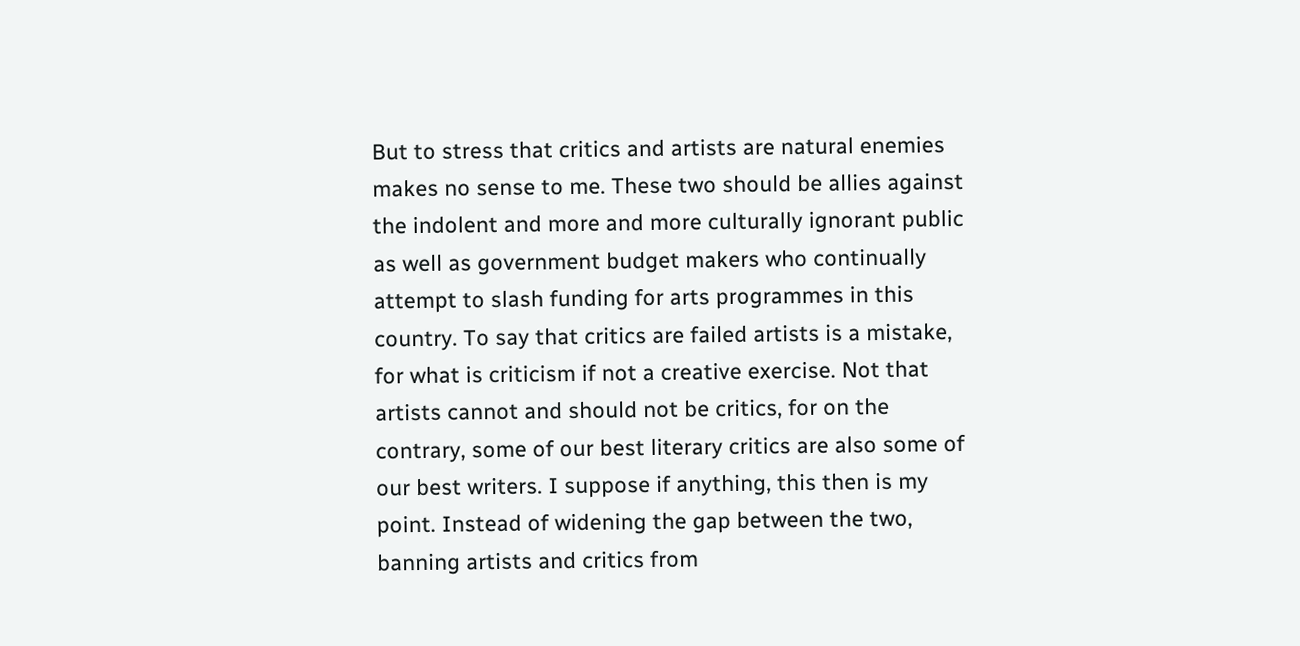But to stress that critics and artists are natural enemies makes no sense to me. These two should be allies against the indolent and more and more culturally ignorant public as well as government budget makers who continually attempt to slash funding for arts programmes in this country. To say that critics are failed artists is a mistake, for what is criticism if not a creative exercise. Not that artists cannot and should not be critics, for on the contrary, some of our best literary critics are also some of our best writers. I suppose if anything, this then is my point. Instead of widening the gap between the two, banning artists and critics from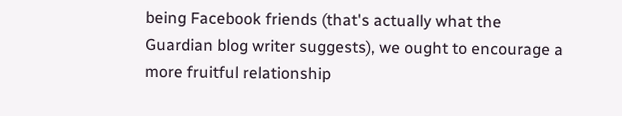being Facebook friends (that's actually what the Guardian blog writer suggests), we ought to encourage a more fruitful relationship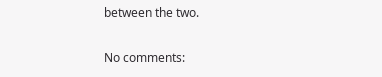between the two.

No comments: